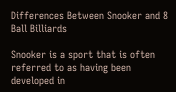Differences Between Snooker and 8 Ball Billiards

Snooker is a sport that is often referred to as having been developed in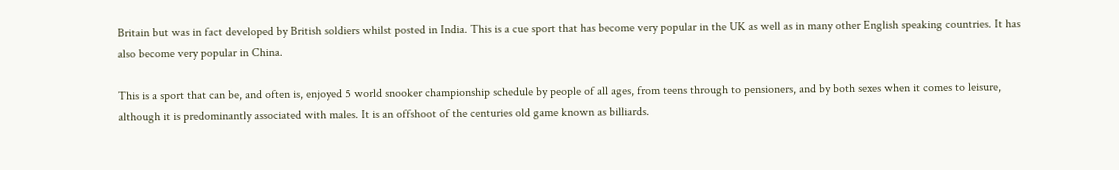Britain but was in fact developed by British soldiers whilst posted in India. This is a cue sport that has become very popular in the UK as well as in many other English speaking countries. It has also become very popular in China.

This is a sport that can be, and often is, enjoyed 5 world snooker championship schedule by people of all ages, from teens through to pensioners, and by both sexes when it comes to leisure, although it is predominantly associated with males. It is an offshoot of the centuries old game known as billiards.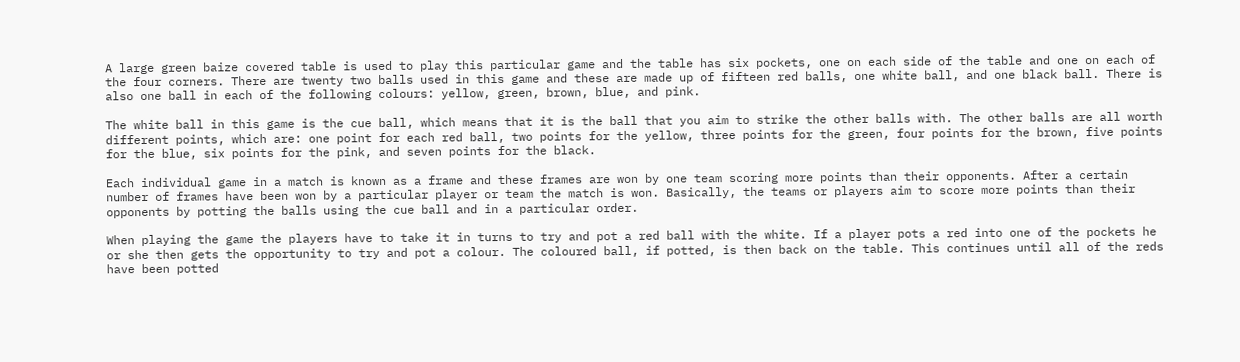A large green baize covered table is used to play this particular game and the table has six pockets, one on each side of the table and one on each of the four corners. There are twenty two balls used in this game and these are made up of fifteen red balls, one white ball, and one black ball. There is also one ball in each of the following colours: yellow, green, brown, blue, and pink.

The white ball in this game is the cue ball, which means that it is the ball that you aim to strike the other balls with. The other balls are all worth different points, which are: one point for each red ball, two points for the yellow, three points for the green, four points for the brown, five points for the blue, six points for the pink, and seven points for the black.

Each individual game in a match is known as a frame and these frames are won by one team scoring more points than their opponents. After a certain number of frames have been won by a particular player or team the match is won. Basically, the teams or players aim to score more points than their opponents by potting the balls using the cue ball and in a particular order.

When playing the game the players have to take it in turns to try and pot a red ball with the white. If a player pots a red into one of the pockets he or she then gets the opportunity to try and pot a colour. The coloured ball, if potted, is then back on the table. This continues until all of the reds have been potted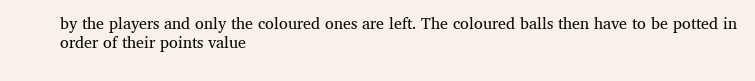by the players and only the coloured ones are left. The coloured balls then have to be potted in order of their points value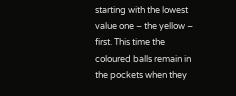starting with the lowest value one – the yellow – first. This time the coloured balls remain in the pockets when they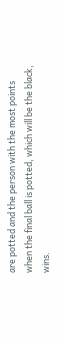are potted and the person with the most points when the final ball is potted, which will be the black, wins.